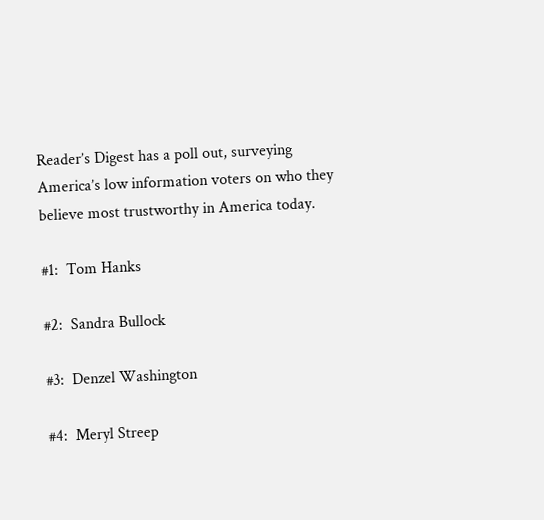Reader’s Digest has a poll out, surveying America’s low information voters on who they believe most trustworthy in America today.

#1:  Tom Hanks

#2:  Sandra Bullock

#3:  Denzel Washington

#4:  Meryl Streep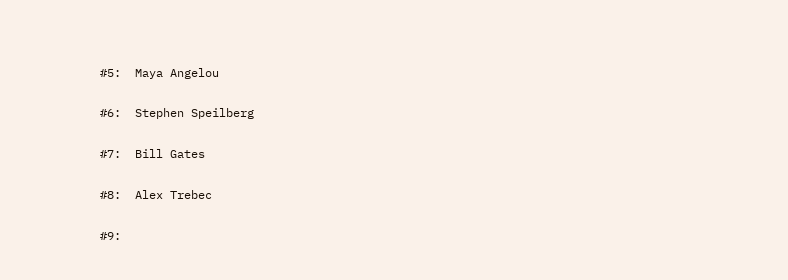#5:  Maya Angelou

#6:  Stephen Speilberg

#7:  Bill Gates

#8:  Alex Trebec

#9: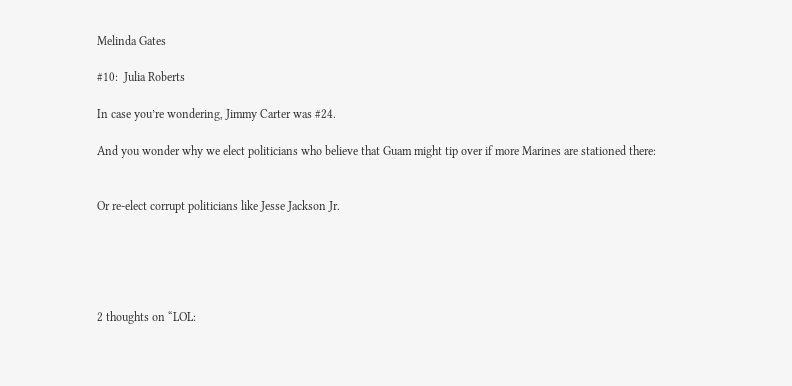Melinda Gates

#10:  Julia Roberts

In case you’re wondering, Jimmy Carter was #24.

And you wonder why we elect politicians who believe that Guam might tip over if more Marines are stationed there:


Or re-elect corrupt politicians like Jesse Jackson Jr.





2 thoughts on “LOL: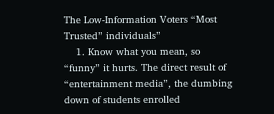The Low-Information Voters “Most Trusted” individuals”
    1. Know what you mean, so “funny” it hurts. The direct result of “entertainment media”, the dumbing down of students enrolled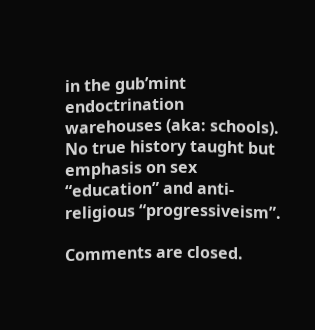in the gub’mint endoctrination warehouses (aka: schools). No true history taught but emphasis on sex “education” and anti-religious “progressiveism”.

Comments are closed.